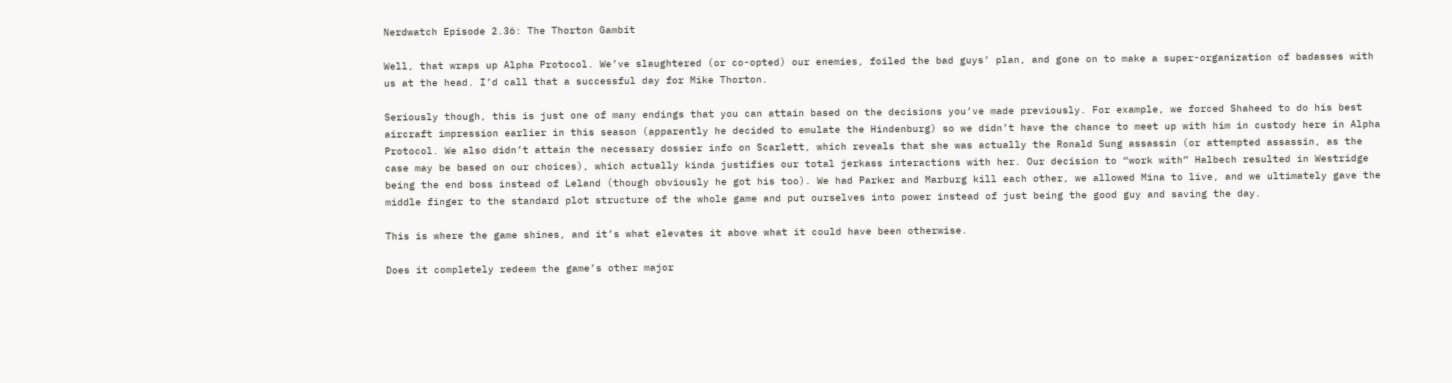Nerdwatch Episode 2.36: The Thorton Gambit

Well, that wraps up Alpha Protocol. We’ve slaughtered (or co-opted) our enemies, foiled the bad guys’ plan, and gone on to make a super-organization of badasses with us at the head. I’d call that a successful day for Mike Thorton.

Seriously though, this is just one of many endings that you can attain based on the decisions you’ve made previously. For example, we forced Shaheed to do his best aircraft impression earlier in this season (apparently he decided to emulate the Hindenburg) so we didn’t have the chance to meet up with him in custody here in Alpha Protocol. We also didn’t attain the necessary dossier info on Scarlett, which reveals that she was actually the Ronald Sung assassin (or attempted assassin, as the case may be based on our choices), which actually kinda justifies our total jerkass interactions with her. Our decision to “work with” Halbech resulted in Westridge being the end boss instead of Leland (though obviously he got his too). We had Parker and Marburg kill each other, we allowed Mina to live, and we ultimately gave the middle finger to the standard plot structure of the whole game and put ourselves into power instead of just being the good guy and saving the day.

This is where the game shines, and it’s what elevates it above what it could have been otherwise.

Does it completely redeem the game’s other major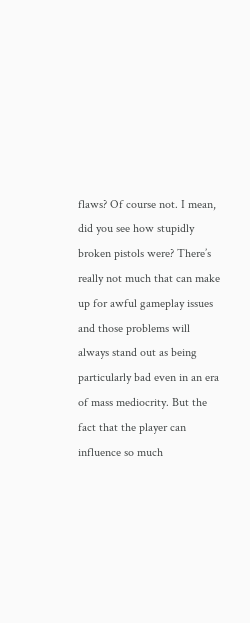flaws? Of course not. I mean, did you see how stupidly broken pistols were? There’s really not much that can make up for awful gameplay issues and those problems will always stand out as being particularly bad even in an era of mass mediocrity. But the fact that the player can influence so much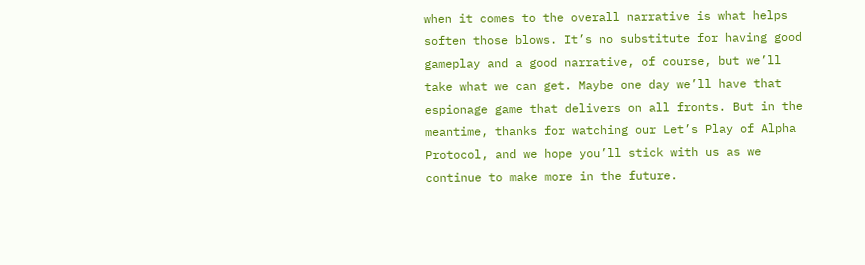when it comes to the overall narrative is what helps soften those blows. It’s no substitute for having good gameplay and a good narrative, of course, but we’ll take what we can get. Maybe one day we’ll have that espionage game that delivers on all fronts. But in the meantime, thanks for watching our Let’s Play of Alpha Protocol, and we hope you’ll stick with us as we continue to make more in the future.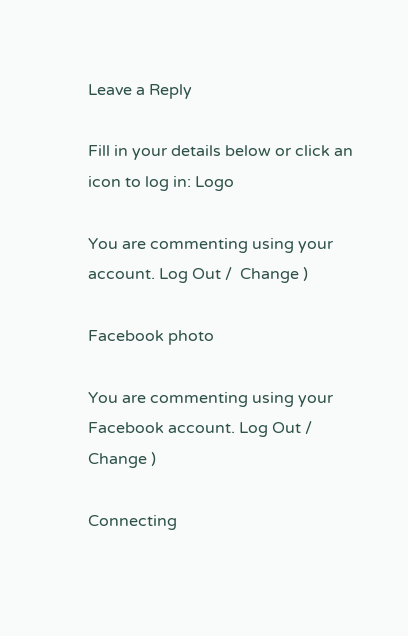Leave a Reply

Fill in your details below or click an icon to log in: Logo

You are commenting using your account. Log Out /  Change )

Facebook photo

You are commenting using your Facebook account. Log Out /  Change )

Connecting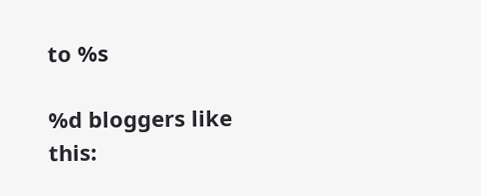to %s

%d bloggers like this: